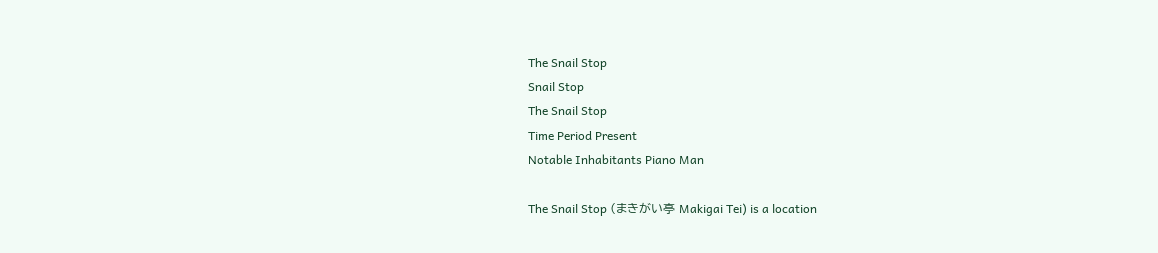The Snail Stop
Snail Stop
The Snail Stop
Time Period Present
Notable Inhabitants Piano Man

The Snail Stop (まきがい亭 Makigai Tei) is a location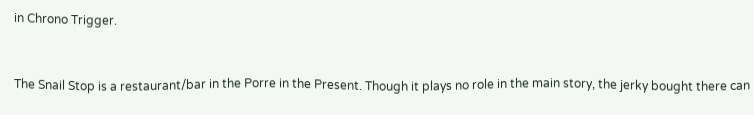in Chrono Trigger.


The Snail Stop is a restaurant/bar in the Porre in the Present. Though it plays no role in the main story, the jerky bought there can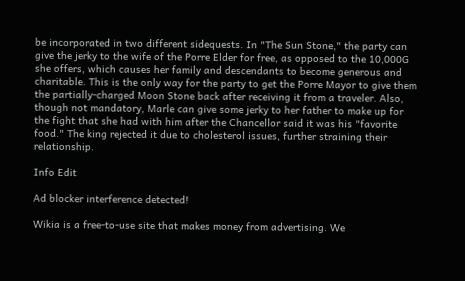be incorporated in two different sidequests. In "The Sun Stone," the party can give the jerky to the wife of the Porre Elder for free, as opposed to the 10,000G she offers, which causes her family and descendants to become generous and charitable. This is the only way for the party to get the Porre Mayor to give them the partially-charged Moon Stone back after receiving it from a traveler. Also, though not mandatory, Marle can give some jerky to her father to make up for the fight that she had with him after the Chancellor said it was his "favorite food." The king rejected it due to cholesterol issues, further straining their relationship.

Info Edit

Ad blocker interference detected!

Wikia is a free-to-use site that makes money from advertising. We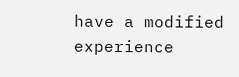have a modified experience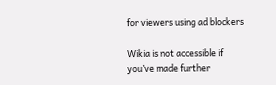for viewers using ad blockers

Wikia is not accessible if you’ve made further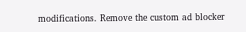modifications. Remove the custom ad blocker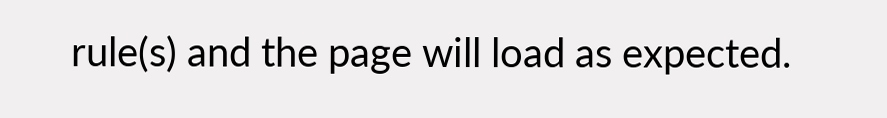rule(s) and the page will load as expected.